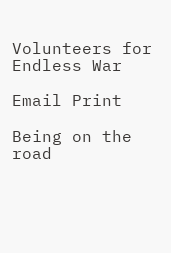Volunteers for Endless War

Email Print

Being on the
road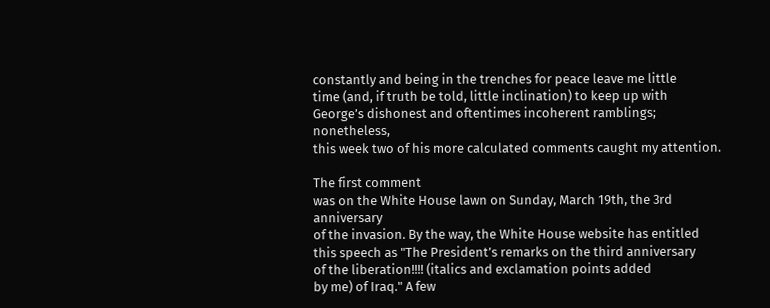constantly and being in the trenches for peace leave me little
time (and, if truth be told, little inclination) to keep up with
George’s dishonest and oftentimes incoherent ramblings; nonetheless,
this week two of his more calculated comments caught my attention.

The first comment
was on the White House lawn on Sunday, March 19th, the 3rd anniversary
of the invasion. By the way, the White House website has entitled
this speech as "The President’s remarks on the third anniversary
of the liberation!!!! (italics and exclamation points added
by me) of Iraq." A few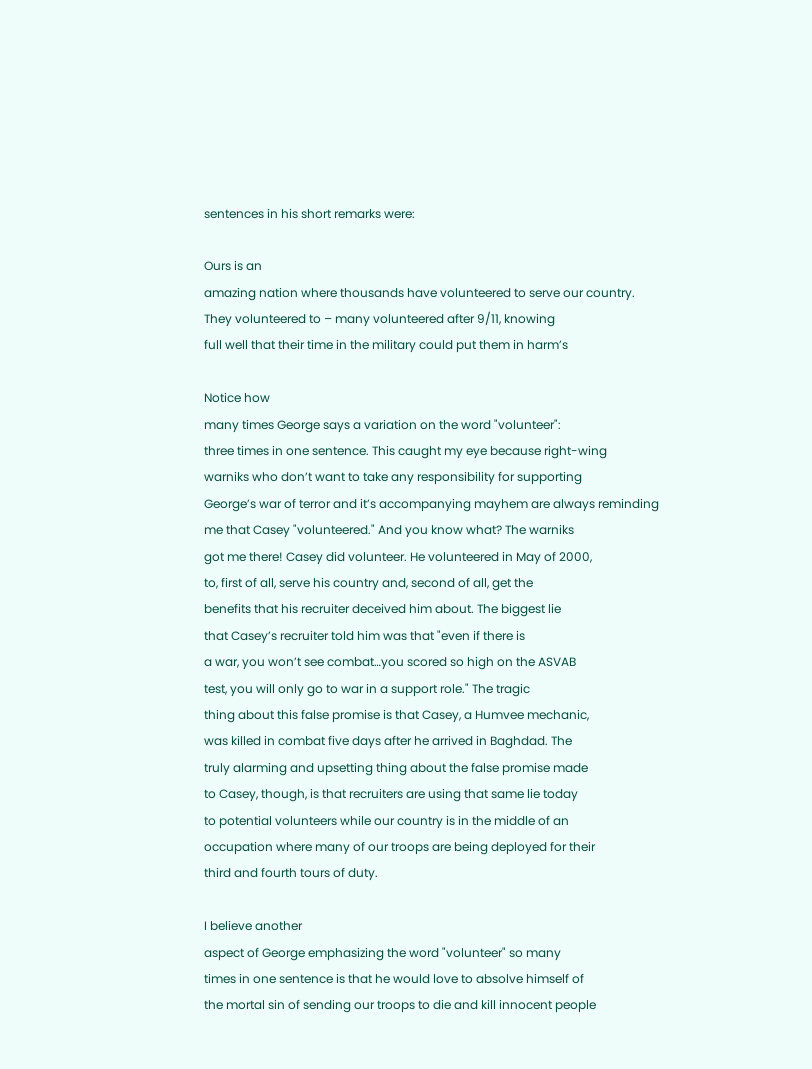sentences in his short remarks were:

Ours is an
amazing nation where thousands have volunteered to serve our country.
They volunteered to – many volunteered after 9/11, knowing
full well that their time in the military could put them in harm’s

Notice how
many times George says a variation on the word "volunteer":
three times in one sentence. This caught my eye because right-wing
warniks who don’t want to take any responsibility for supporting
George’s war of terror and it’s accompanying mayhem are always reminding
me that Casey "volunteered." And you know what? The warniks
got me there! Casey did volunteer. He volunteered in May of 2000,
to, first of all, serve his country and, second of all, get the
benefits that his recruiter deceived him about. The biggest lie
that Casey’s recruiter told him was that "even if there is
a war, you won’t see combat…you scored so high on the ASVAB
test, you will only go to war in a support role." The tragic
thing about this false promise is that Casey, a Humvee mechanic,
was killed in combat five days after he arrived in Baghdad. The
truly alarming and upsetting thing about the false promise made
to Casey, though, is that recruiters are using that same lie today
to potential volunteers while our country is in the middle of an
occupation where many of our troops are being deployed for their
third and fourth tours of duty.

I believe another
aspect of George emphasizing the word "volunteer" so many
times in one sentence is that he would love to absolve himself of
the mortal sin of sending our troops to die and kill innocent people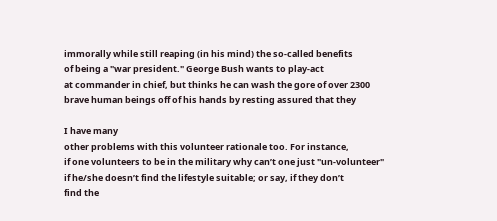immorally while still reaping (in his mind) the so-called benefits
of being a "war president." George Bush wants to play-act
at commander in chief, but thinks he can wash the gore of over 2300
brave human beings off of his hands by resting assured that they

I have many
other problems with this volunteer rationale too. For instance,
if one volunteers to be in the military why can’t one just "un-volunteer"
if he/she doesn’t find the lifestyle suitable; or say, if they don’t
find the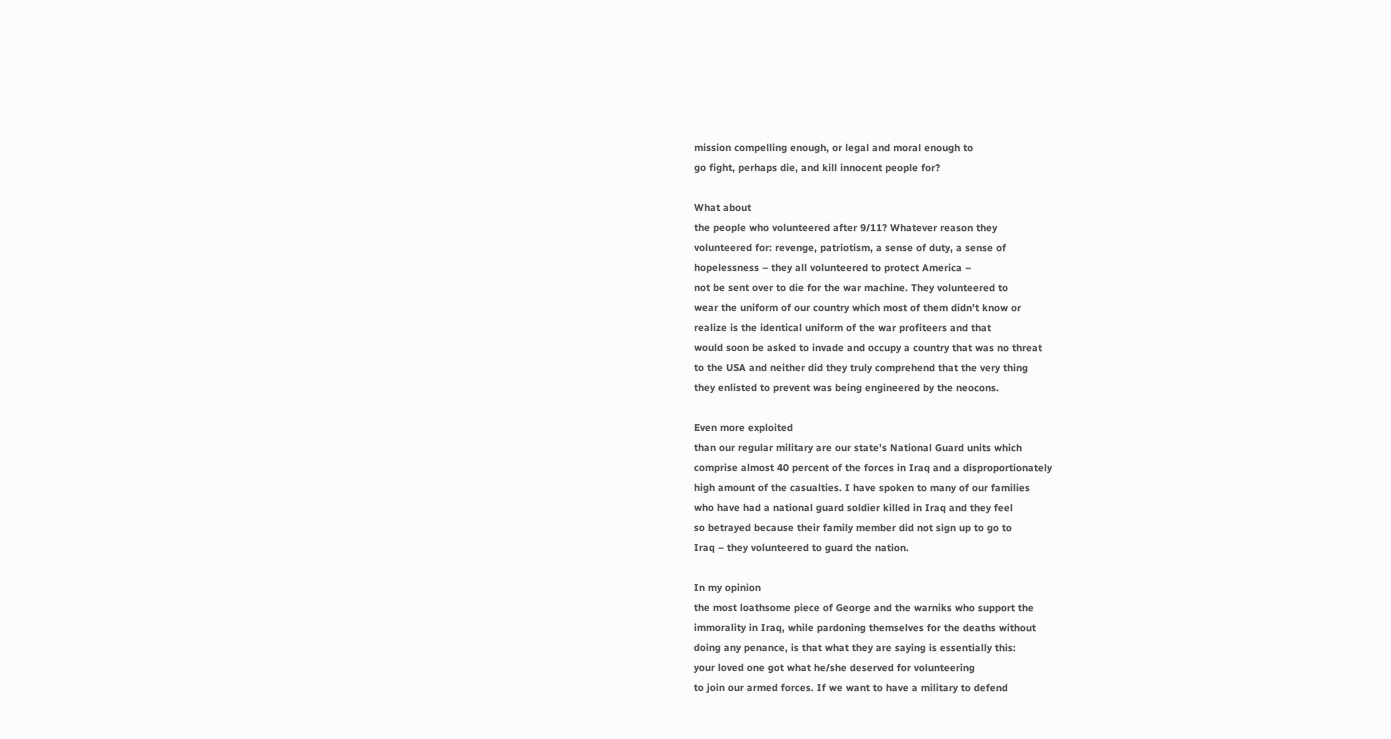mission compelling enough, or legal and moral enough to
go fight, perhaps die, and kill innocent people for?

What about
the people who volunteered after 9/11? Whatever reason they
volunteered for: revenge, patriotism, a sense of duty, a sense of
hopelessness – they all volunteered to protect America –
not be sent over to die for the war machine. They volunteered to
wear the uniform of our country which most of them didn’t know or
realize is the identical uniform of the war profiteers and that
would soon be asked to invade and occupy a country that was no threat
to the USA and neither did they truly comprehend that the very thing
they enlisted to prevent was being engineered by the neocons.

Even more exploited
than our regular military are our state’s National Guard units which
comprise almost 40 percent of the forces in Iraq and a disproportionately
high amount of the casualties. I have spoken to many of our families
who have had a national guard soldier killed in Iraq and they feel
so betrayed because their family member did not sign up to go to
Iraq – they volunteered to guard the nation.

In my opinion
the most loathsome piece of George and the warniks who support the
immorality in Iraq, while pardoning themselves for the deaths without
doing any penance, is that what they are saying is essentially this:
your loved one got what he/she deserved for volunteering
to join our armed forces. If we want to have a military to defend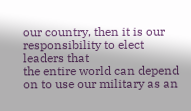our country, then it is our responsibility to elect leaders that
the entire world can depend on to use our military as an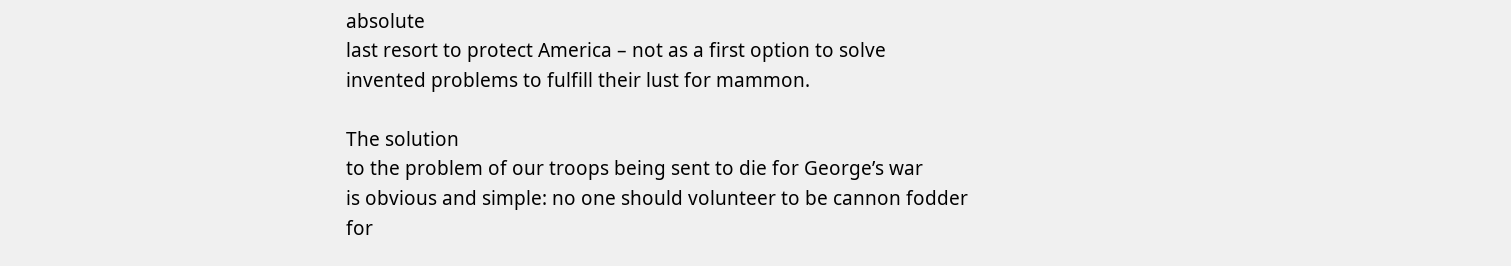absolute
last resort to protect America – not as a first option to solve
invented problems to fulfill their lust for mammon.

The solution
to the problem of our troops being sent to die for George’s war
is obvious and simple: no one should volunteer to be cannon fodder
for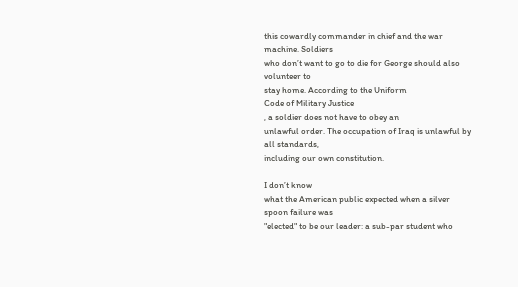this cowardly commander in chief and the war machine. Soldiers
who don’t want to go to die for George should also volunteer to
stay home. According to the Uniform
Code of Military Justice
, a soldier does not have to obey an
unlawful order. The occupation of Iraq is unlawful by all standards,
including our own constitution.

I don’t know
what the American public expected when a silver spoon failure was
"elected" to be our leader: a sub-par student who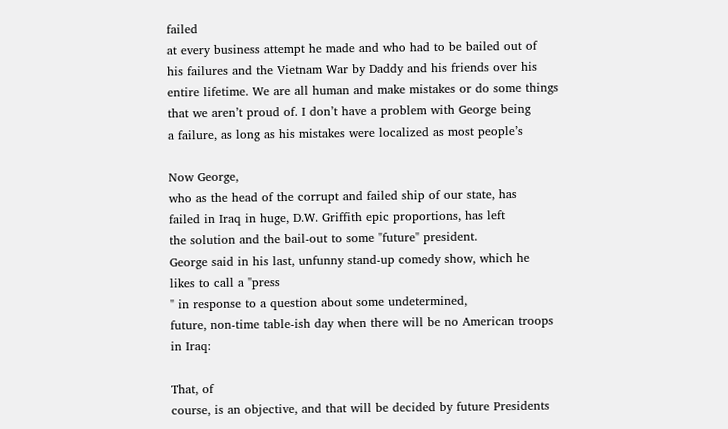failed
at every business attempt he made and who had to be bailed out of
his failures and the Vietnam War by Daddy and his friends over his
entire lifetime. We are all human and make mistakes or do some things
that we aren’t proud of. I don’t have a problem with George being
a failure, as long as his mistakes were localized as most people’s

Now George,
who as the head of the corrupt and failed ship of our state, has
failed in Iraq in huge, D.W. Griffith epic proportions, has left
the solution and the bail-out to some "future" president.
George said in his last, unfunny stand-up comedy show, which he
likes to call a "press
" in response to a question about some undetermined,
future, non-time table-ish day when there will be no American troops
in Iraq:

That, of
course, is an objective, and that will be decided by future Presidents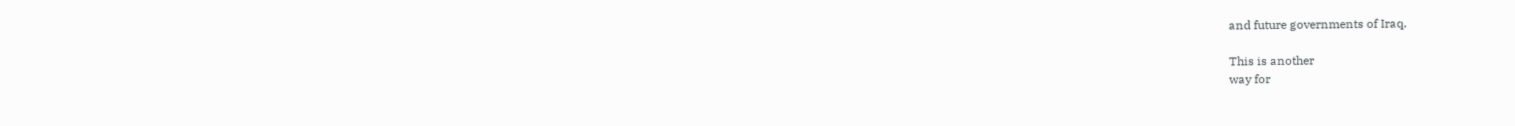and future governments of Iraq.

This is another
way for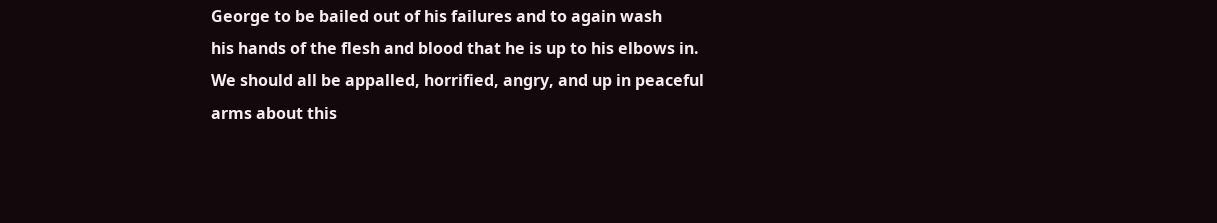George to be bailed out of his failures and to again wash
his hands of the flesh and blood that he is up to his elbows in.
We should all be appalled, horrified, angry, and up in peaceful
arms about this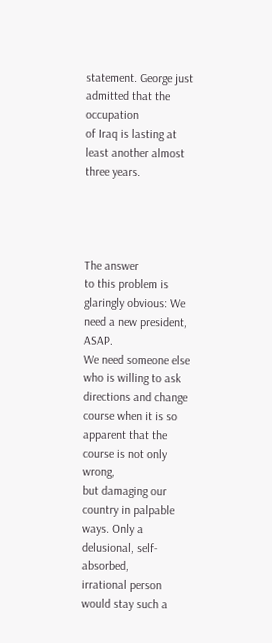statement. George just admitted that the occupation
of Iraq is lasting at least another almost three years.




The answer
to this problem is glaringly obvious: We need a new president, ASAP.
We need someone else who is willing to ask directions and change
course when it is so apparent that the course is not only wrong,
but damaging our country in palpable ways. Only a delusional, self-absorbed,
irrational person would stay such a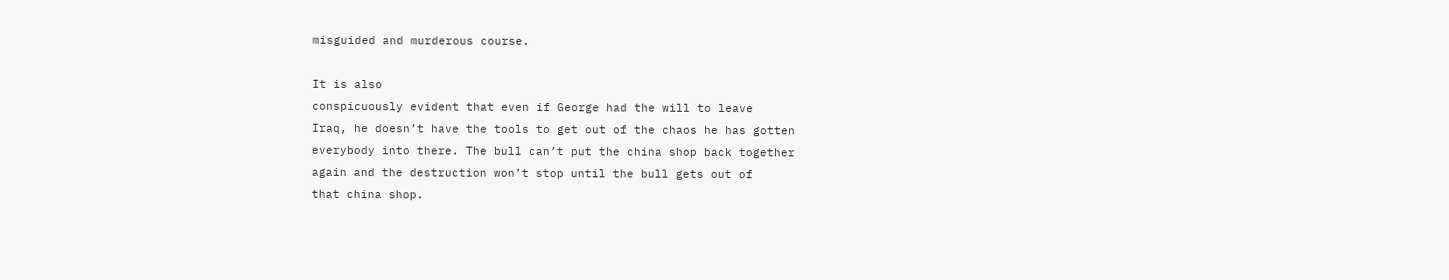misguided and murderous course.

It is also
conspicuously evident that even if George had the will to leave
Iraq, he doesn’t have the tools to get out of the chaos he has gotten
everybody into there. The bull can’t put the china shop back together
again and the destruction won’t stop until the bull gets out of
that china shop.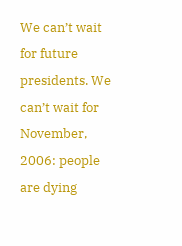We can’t wait
for future presidents. We can’t wait for November, 2006: people
are dying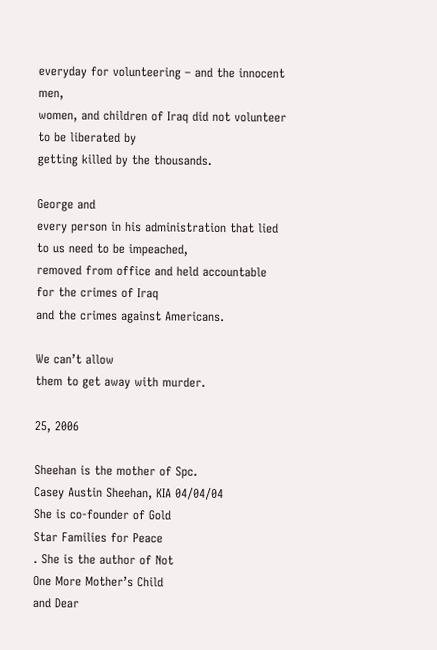everyday for volunteering – and the innocent men,
women, and children of Iraq did not volunteer to be liberated by
getting killed by the thousands.

George and
every person in his administration that lied to us need to be impeached,
removed from office and held accountable for the crimes of Iraq
and the crimes against Americans.

We can’t allow
them to get away with murder.

25, 2006

Sheehan is the mother of Spc.
Casey Austin Sheehan, KIA 04/04/04
She is co-founder of Gold
Star Families for Peace
. She is the author of Not
One More Mother’s Child
and Dear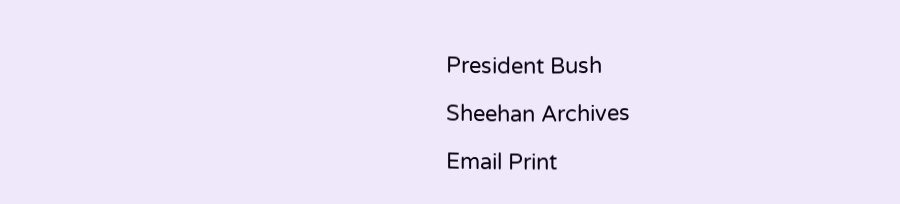President Bush

Sheehan Archives

Email Print